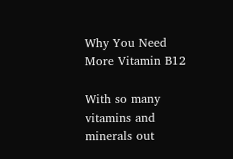Why You Need More Vitamin B12

With so many vitamins and minerals out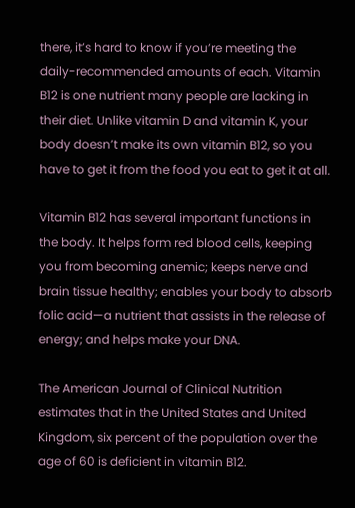there, it’s hard to know if you’re meeting the daily-recommended amounts of each. Vitamin B12 is one nutrient many people are lacking in their diet. Unlike vitamin D and vitamin K, your body doesn’t make its own vitamin B12, so you have to get it from the food you eat to get it at all.

Vitamin B12 has several important functions in the body. It helps form red blood cells, keeping you from becoming anemic; keeps nerve and brain tissue healthy; enables your body to absorb folic acid—a nutrient that assists in the release of energy; and helps make your DNA.

The American Journal of Clinical Nutrition estimates that in the United States and United Kingdom, six percent of the population over the age of 60 is deficient in vitamin B12.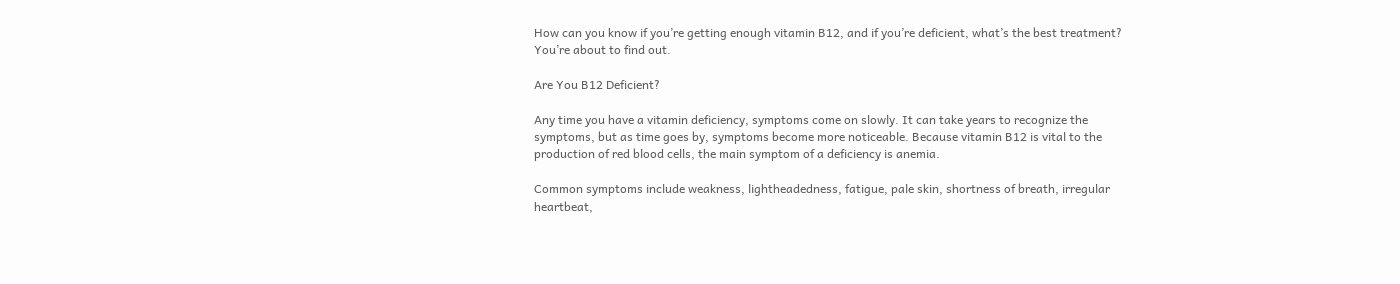How can you know if you’re getting enough vitamin B12, and if you’re deficient, what’s the best treatment? You’re about to find out.

Are You B12 Deficient?

Any time you have a vitamin deficiency, symptoms come on slowly. It can take years to recognize the symptoms, but as time goes by, symptoms become more noticeable. Because vitamin B12 is vital to the production of red blood cells, the main symptom of a deficiency is anemia.

Common symptoms include weakness, lightheadedness, fatigue, pale skin, shortness of breath, irregular heartbeat,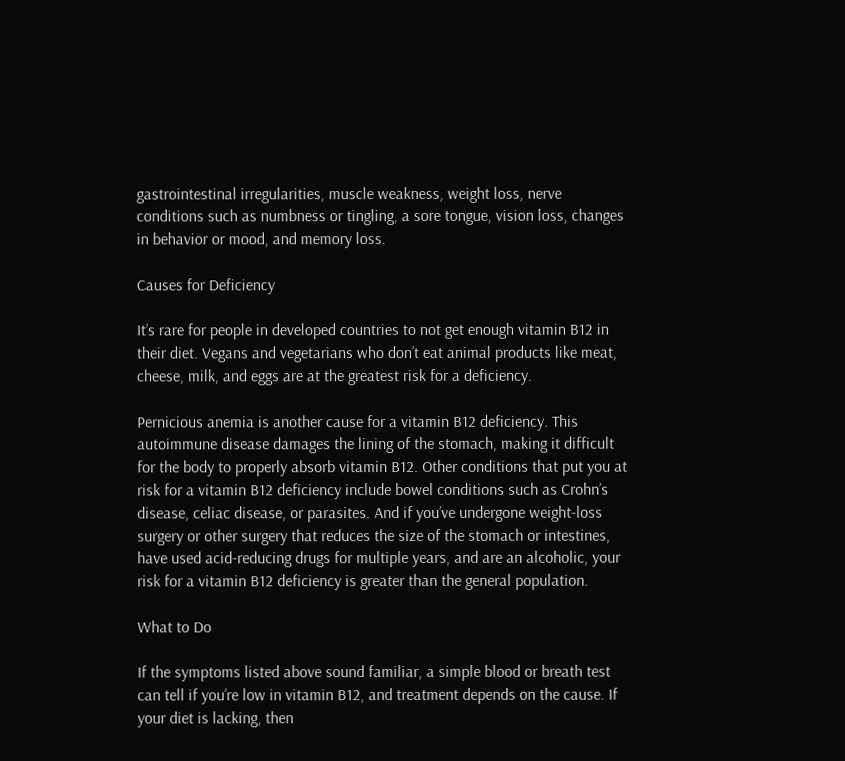gastrointestinal irregularities, muscle weakness, weight loss, nerve conditions such as numbness or tingling, a sore tongue, vision loss, changes in behavior or mood, and memory loss.

Causes for Deficiency

It’s rare for people in developed countries to not get enough vitamin B12 in their diet. Vegans and vegetarians who don’t eat animal products like meat, cheese, milk, and eggs are at the greatest risk for a deficiency.

Pernicious anemia is another cause for a vitamin B12 deficiency. This autoimmune disease damages the lining of the stomach, making it difficult for the body to properly absorb vitamin B12. Other conditions that put you at risk for a vitamin B12 deficiency include bowel conditions such as Crohn’s disease, celiac disease, or parasites. And if you’ve undergone weight-loss surgery or other surgery that reduces the size of the stomach or intestines, have used acid-reducing drugs for multiple years, and are an alcoholic, your risk for a vitamin B12 deficiency is greater than the general population.

What to Do

If the symptoms listed above sound familiar, a simple blood or breath test can tell if you’re low in vitamin B12, and treatment depends on the cause. If your diet is lacking, then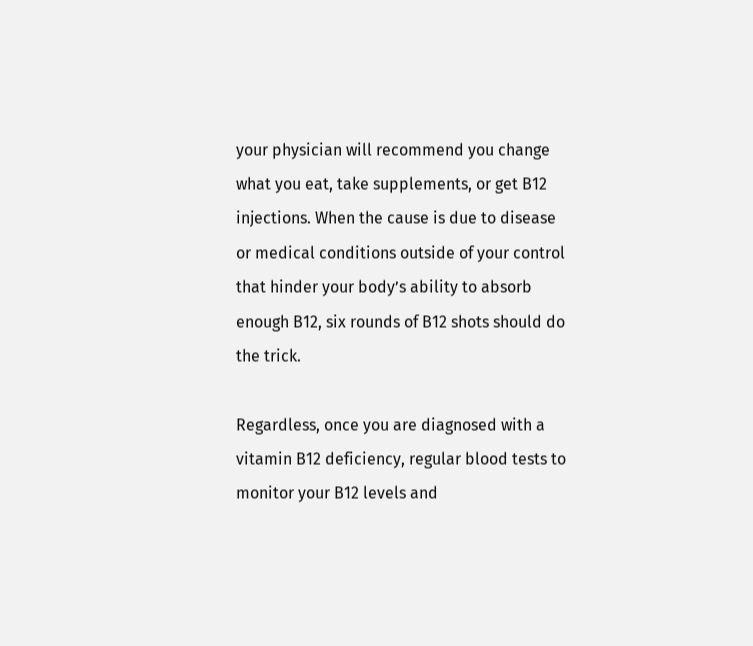your physician will recommend you change what you eat, take supplements, or get B12 injections. When the cause is due to disease or medical conditions outside of your control that hinder your body’s ability to absorb enough B12, six rounds of B12 shots should do the trick.

Regardless, once you are diagnosed with a vitamin B12 deficiency, regular blood tests to monitor your B12 levels and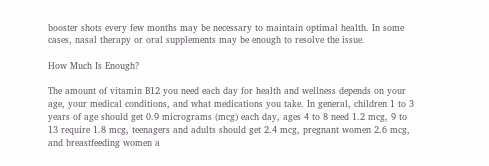booster shots every few months may be necessary to maintain optimal health. In some cases, nasal therapy or oral supplements may be enough to resolve the issue.

How Much Is Enough?

The amount of vitamin B12 you need each day for health and wellness depends on your age, your medical conditions, and what medications you take. In general, children 1 to 3 years of age should get 0.9 micrograms (mcg) each day, ages 4 to 8 need 1.2 mcg, 9 to 13 require 1.8 mcg, teenagers and adults should get 2.4 mcg, pregnant women 2.6 mcg, and breastfeeding women a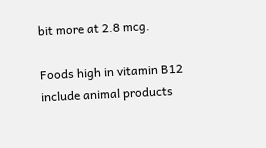bit more at 2.8 mcg.

Foods high in vitamin B12 include animal products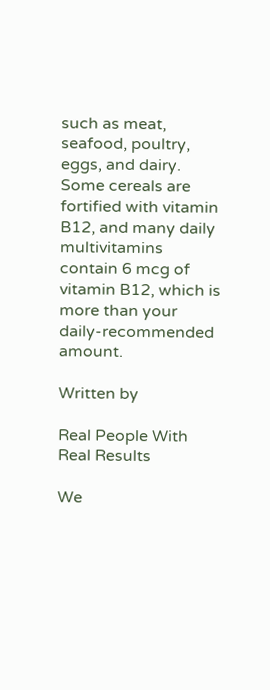such as meat, seafood, poultry, eggs, and dairy. Some cereals are fortified with vitamin B12, and many daily multivitamins contain 6 mcg of vitamin B12, which is more than your daily-recommended amount.

Written by

Real People With Real Results

We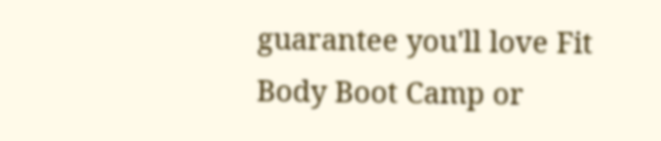guarantee you'll love Fit Body Boot Camp or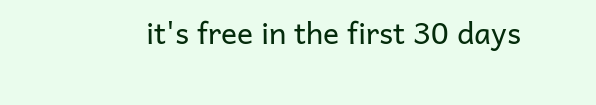it's free in the first 30 days